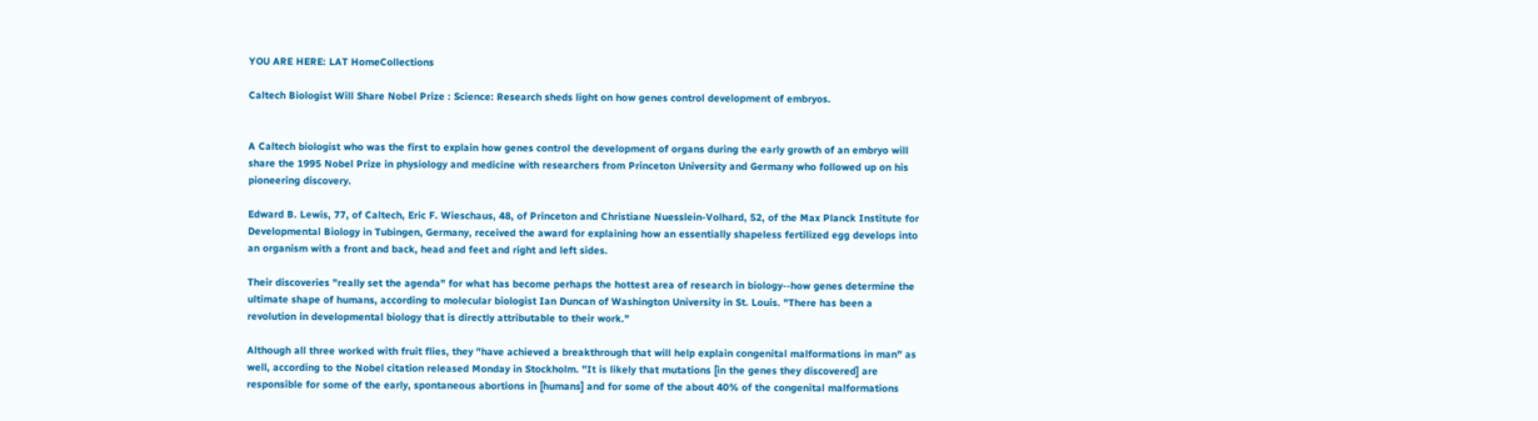YOU ARE HERE: LAT HomeCollections

Caltech Biologist Will Share Nobel Prize : Science: Research sheds light on how genes control development of embryos.


A Caltech biologist who was the first to explain how genes control the development of organs during the early growth of an embryo will share the 1995 Nobel Prize in physiology and medicine with researchers from Princeton University and Germany who followed up on his pioneering discovery.

Edward B. Lewis, 77, of Caltech, Eric F. Wieschaus, 48, of Princeton and Christiane Nuesslein-Volhard, 52, of the Max Planck Institute for Developmental Biology in Tubingen, Germany, received the award for explaining how an essentially shapeless fertilized egg develops into an organism with a front and back, head and feet and right and left sides.

Their discoveries "really set the agenda" for what has become perhaps the hottest area of research in biology--how genes determine the ultimate shape of humans, according to molecular biologist Ian Duncan of Washington University in St. Louis. "There has been a revolution in developmental biology that is directly attributable to their work."

Although all three worked with fruit flies, they "have achieved a breakthrough that will help explain congenital malformations in man" as well, according to the Nobel citation released Monday in Stockholm. "It is likely that mutations [in the genes they discovered] are responsible for some of the early, spontaneous abortions in [humans] and for some of the about 40% of the congenital malformations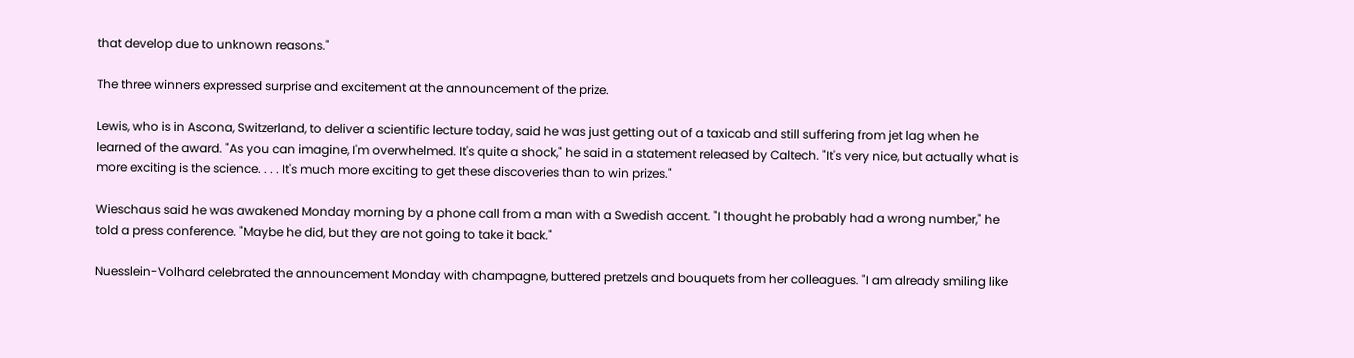that develop due to unknown reasons."

The three winners expressed surprise and excitement at the announcement of the prize.

Lewis, who is in Ascona, Switzerland, to deliver a scientific lecture today, said he was just getting out of a taxicab and still suffering from jet lag when he learned of the award. "As you can imagine, I'm overwhelmed. It's quite a shock," he said in a statement released by Caltech. "It's very nice, but actually what is more exciting is the science. . . . It's much more exciting to get these discoveries than to win prizes."

Wieschaus said he was awakened Monday morning by a phone call from a man with a Swedish accent. "I thought he probably had a wrong number," he told a press conference. "Maybe he did, but they are not going to take it back."

Nuesslein-Volhard celebrated the announcement Monday with champagne, buttered pretzels and bouquets from her colleagues. "I am already smiling like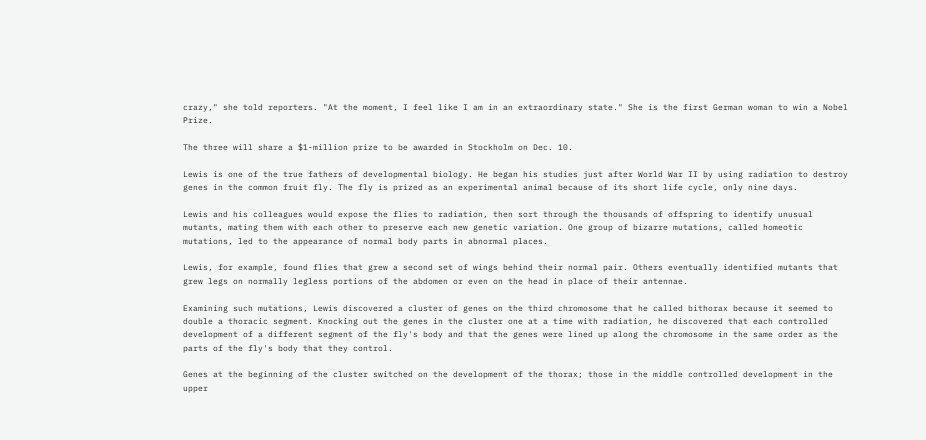crazy," she told reporters. "At the moment, I feel like I am in an extraordinary state." She is the first German woman to win a Nobel Prize.

The three will share a $1-million prize to be awarded in Stockholm on Dec. 10.

Lewis is one of the true fathers of developmental biology. He began his studies just after World War II by using radiation to destroy genes in the common fruit fly. The fly is prized as an experimental animal because of its short life cycle, only nine days.

Lewis and his colleagues would expose the flies to radiation, then sort through the thousands of offspring to identify unusual mutants, mating them with each other to preserve each new genetic variation. One group of bizarre mutations, called homeotic mutations, led to the appearance of normal body parts in abnormal places.

Lewis, for example, found flies that grew a second set of wings behind their normal pair. Others eventually identified mutants that grew legs on normally legless portions of the abdomen or even on the head in place of their antennae.

Examining such mutations, Lewis discovered a cluster of genes on the third chromosome that he called bithorax because it seemed to double a thoracic segment. Knocking out the genes in the cluster one at a time with radiation, he discovered that each controlled development of a different segment of the fly's body and that the genes were lined up along the chromosome in the same order as the parts of the fly's body that they control.

Genes at the beginning of the cluster switched on the development of the thorax; those in the middle controlled development in the upper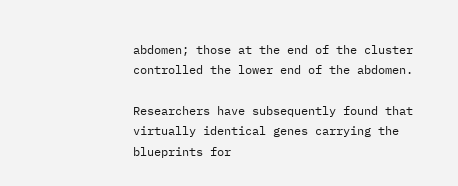abdomen; those at the end of the cluster controlled the lower end of the abdomen.

Researchers have subsequently found that virtually identical genes carrying the blueprints for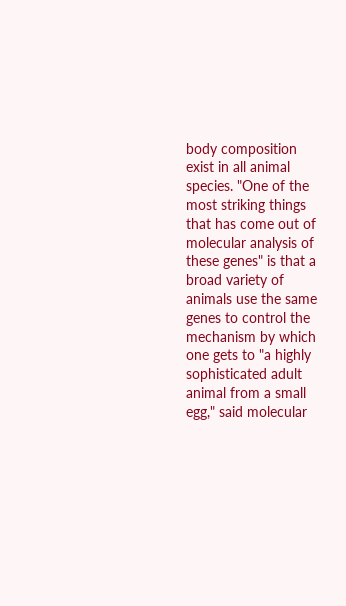body composition exist in all animal species. "One of the most striking things that has come out of molecular analysis of these genes" is that a broad variety of animals use the same genes to control the mechanism by which one gets to "a highly sophisticated adult animal from a small egg," said molecular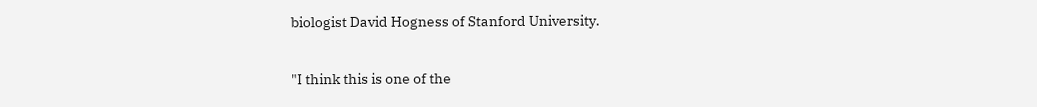biologist David Hogness of Stanford University.

"I think this is one of the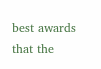best awards that the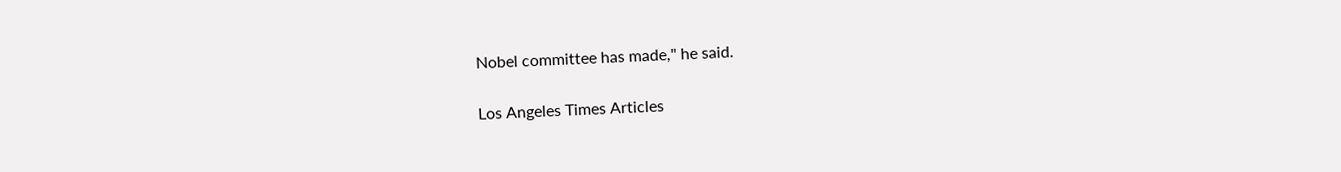Nobel committee has made," he said.

Los Angeles Times Articles